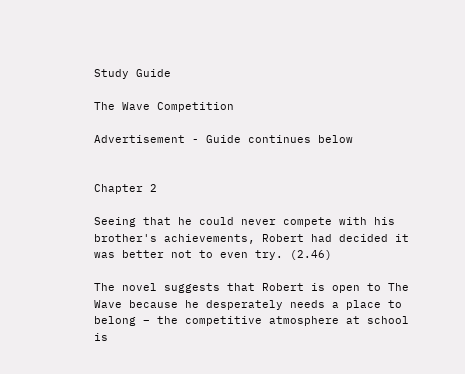Study Guide

The Wave Competition

Advertisement - Guide continues below


Chapter 2

Seeing that he could never compete with his brother's achievements, Robert had decided it was better not to even try. (2.46)

The novel suggests that Robert is open to The Wave because he desperately needs a place to belong – the competitive atmosphere at school is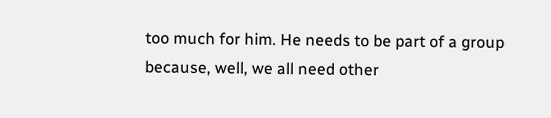too much for him. He needs to be part of a group because, well, we all need other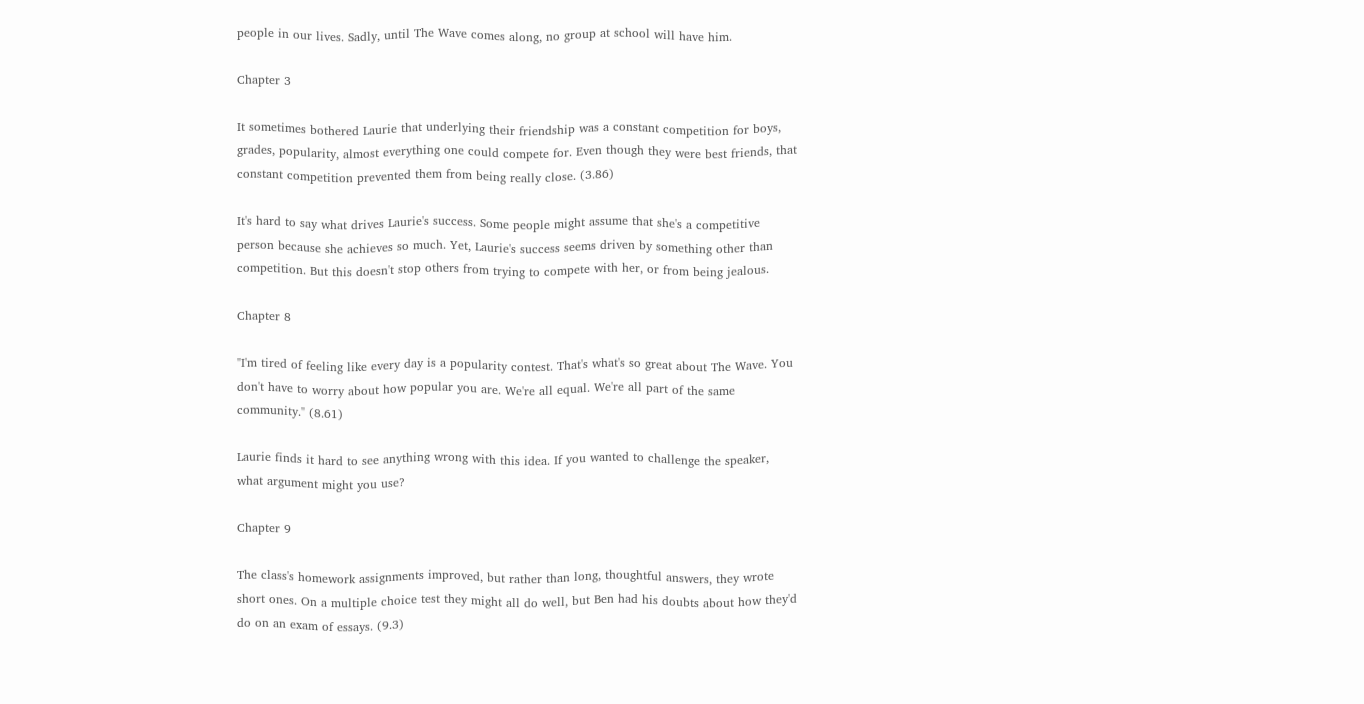people in our lives. Sadly, until The Wave comes along, no group at school will have him.

Chapter 3

It sometimes bothered Laurie that underlying their friendship was a constant competition for boys, grades, popularity, almost everything one could compete for. Even though they were best friends, that constant competition prevented them from being really close. (3.86)

It's hard to say what drives Laurie's success. Some people might assume that she's a competitive person because she achieves so much. Yet, Laurie's success seems driven by something other than competition. But this doesn't stop others from trying to compete with her, or from being jealous.

Chapter 8

"I'm tired of feeling like every day is a popularity contest. That's what's so great about The Wave. You don't have to worry about how popular you are. We're all equal. We're all part of the same community." (8.61)

Laurie finds it hard to see anything wrong with this idea. If you wanted to challenge the speaker, what argument might you use?

Chapter 9

The class's homework assignments improved, but rather than long, thoughtful answers, they wrote short ones. On a multiple choice test they might all do well, but Ben had his doubts about how they'd do on an exam of essays. (9.3)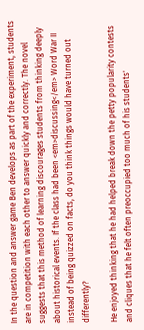In the question and answer game Ben develops as part of the experiment, students are in competition with each other to answer quickly and correctly. The novel suggests that this method of learning discourages students from thinking deeply about historical events. If the class had been <em>discussing</em> Word War II instead of being quizzed on facts, do you think things would have turned out differently?

He enjoyed thinking that he had helped break down the petty popularity contests and cliques that he felt often preoccupied too much of his students'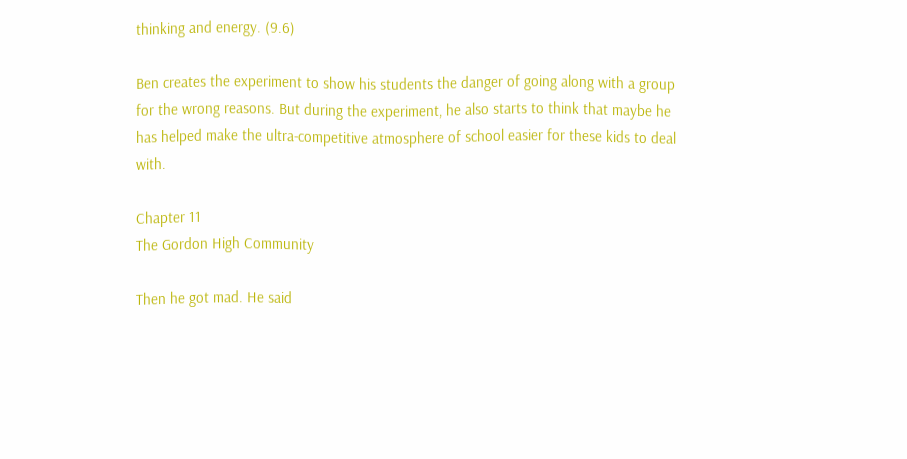thinking and energy. (9.6)

Ben creates the experiment to show his students the danger of going along with a group for the wrong reasons. But during the experiment, he also starts to think that maybe he has helped make the ultra-competitive atmosphere of school easier for these kids to deal with.

Chapter 11
The Gordon High Community

Then he got mad. He said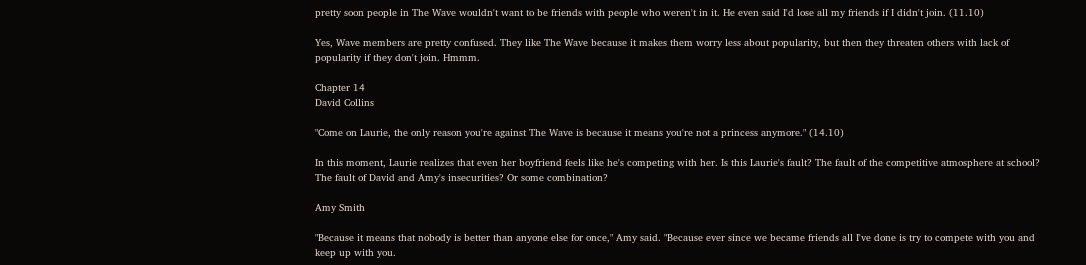pretty soon people in The Wave wouldn't want to be friends with people who weren't in it. He even said I'd lose all my friends if I didn't join. (11.10)

Yes, Wave members are pretty confused. They like The Wave because it makes them worry less about popularity, but then they threaten others with lack of popularity if they don't join. Hmmm.

Chapter 14
David Collins

"Come on Laurie, the only reason you're against The Wave is because it means you're not a princess anymore." (14.10)

In this moment, Laurie realizes that even her boyfriend feels like he's competing with her. Is this Laurie's fault? The fault of the competitive atmosphere at school? The fault of David and Amy's insecurities? Or some combination?

Amy Smith

"Because it means that nobody is better than anyone else for once," Amy said. "Because ever since we became friends all I've done is try to compete with you and keep up with you.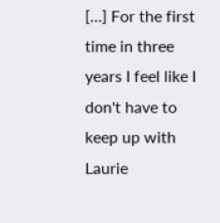[…] For the first time in three years I feel like I don't have to keep up with Laurie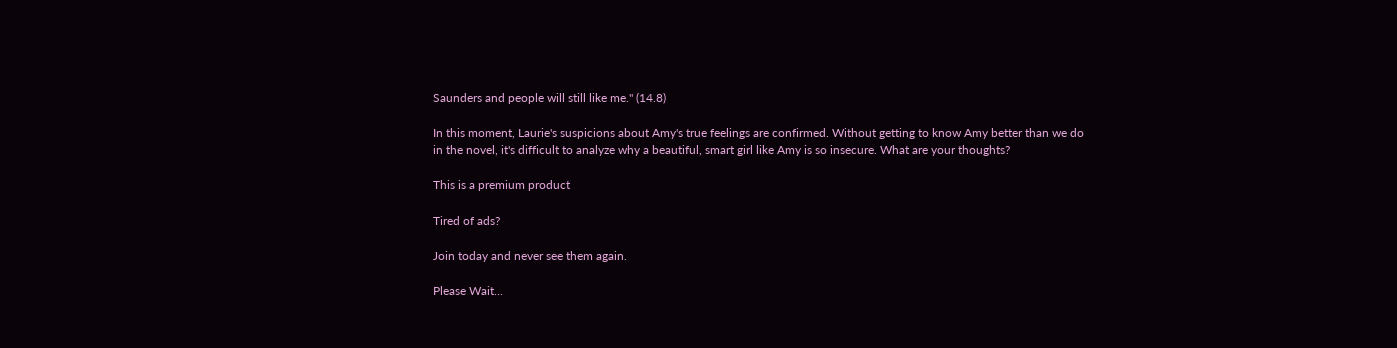Saunders and people will still like me." (14.8)

In this moment, Laurie's suspicions about Amy's true feelings are confirmed. Without getting to know Amy better than we do in the novel, it's difficult to analyze why a beautiful, smart girl like Amy is so insecure. What are your thoughts?

This is a premium product

Tired of ads?

Join today and never see them again.

Please Wait...